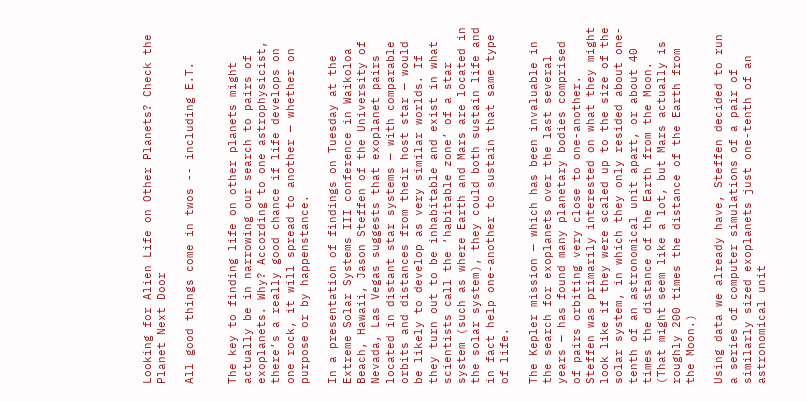Looking for Alien Life on Other Planets? Check the Planet Next Door

All good things come in twos -- including E.T.


The key to finding life on other planets might actually be in narrowing our search to pairs of exoplanets. Why? According to one astrophysicist, there’s a really good chance if life develops on one rock, it will spread to another — whether on purpose or by happenstance.

In a presentation of findings on Tuesday at the Extreme Solar Systems III conference in Waikoloa Beach, Hawaii, Jason Steffen of the University of Nevada, Las Vegas suggests that exoplanet pairs located in distant star systems — with comparable orbits and distances from their host star — would be likely to develop as very similar worlds. If they turn out to be inhabitable and exist in what scientists call the ‘habitable zone’ of a star system (such as where Earth and Mars are located in the solar system), they could both sustain life and in fact help one-another to sustain that same type of life.

The Kepler mission — which has been invaluable in the search for exoplanets over the last several years — has found many planetary bodies comprised of pairs orbiting very close to one-another. Steffen was primarily interested on what they might look like if they were scaled up to the size of the solar system, in which they only resided about one-tenth of an astronomical unit apart, or about 40 times the distance of the Earth from the Moon. (That might seem like a lot, but Mars actually is roughly 200 times the distance of the Earth from the Moon.)

Using data we already have, Steffen decided to run a series of computer simulations of a pair of similarly sized exoplanets just one-tenth of an astronomical unit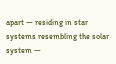apart — residing in star systems resembling the solar system —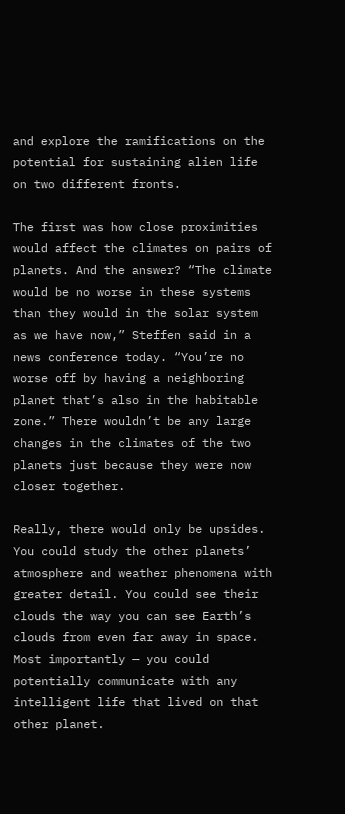and explore the ramifications on the potential for sustaining alien life on two different fronts.

The first was how close proximities would affect the climates on pairs of planets. And the answer? “The climate would be no worse in these systems than they would in the solar system as we have now,” Steffen said in a news conference today. “You’re no worse off by having a neighboring planet that’s also in the habitable zone.” There wouldn’t be any large changes in the climates of the two planets just because they were now closer together.

Really, there would only be upsides. You could study the other planets’ atmosphere and weather phenomena with greater detail. You could see their clouds the way you can see Earth’s clouds from even far away in space. Most importantly — you could potentially communicate with any intelligent life that lived on that other planet.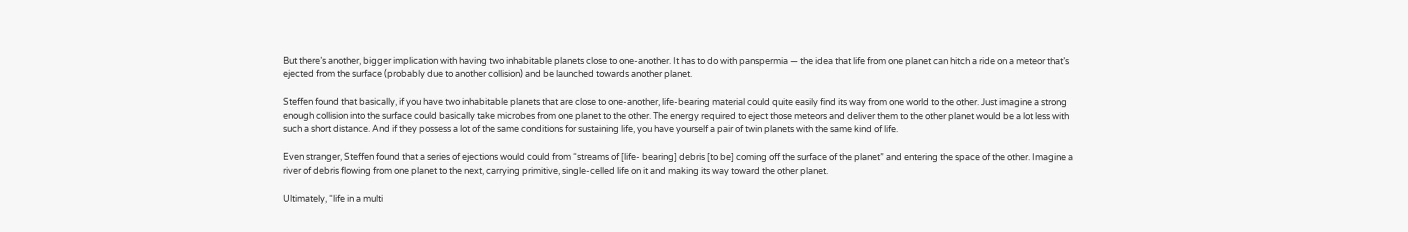But there’s another, bigger implication with having two inhabitable planets close to one-another. It has to do with panspermia — the idea that life from one planet can hitch a ride on a meteor that’s ejected from the surface (probably due to another collision) and be launched towards another planet.

Steffen found that basically, if you have two inhabitable planets that are close to one-another, life-bearing material could quite easily find its way from one world to the other. Just imagine a strong enough collision into the surface could basically take microbes from one planet to the other. The energy required to eject those meteors and deliver them to the other planet would be a lot less with such a short distance. And if they possess a lot of the same conditions for sustaining life, you have yourself a pair of twin planets with the same kind of life.

Even stranger, Steffen found that a series of ejections would could from “streams of [life- bearing] debris [to be] coming off the surface of the planet” and entering the space of the other. Imagine a river of debris flowing from one planet to the next, carrying primitive, single-celled life on it and making its way toward the other planet.

Ultimately, “life in a multi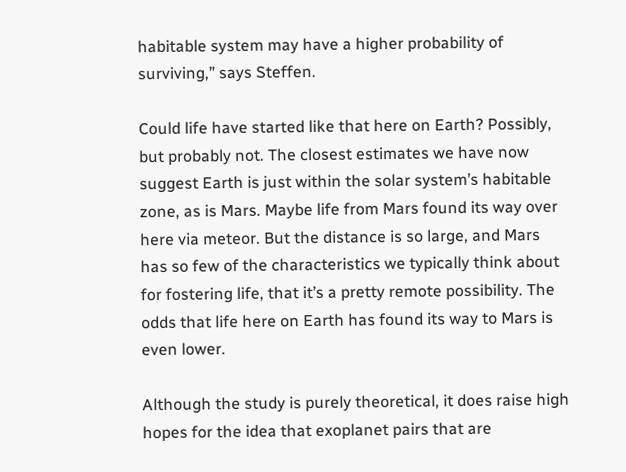habitable system may have a higher probability of surviving,” says Steffen.

Could life have started like that here on Earth? Possibly, but probably not. The closest estimates we have now suggest Earth is just within the solar system’s habitable zone, as is Mars. Maybe life from Mars found its way over here via meteor. But the distance is so large, and Mars has so few of the characteristics we typically think about for fostering life, that it’s a pretty remote possibility. The odds that life here on Earth has found its way to Mars is even lower.

Although the study is purely theoretical, it does raise high hopes for the idea that exoplanet pairs that are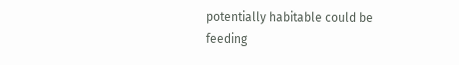potentially habitable could be feeding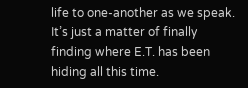life to one-another as we speak. It’s just a matter of finally finding where E.T. has been hiding all this time.